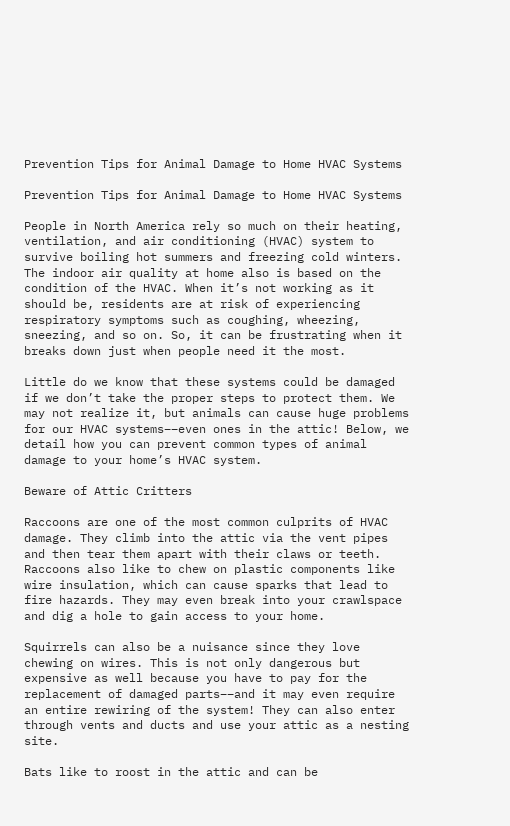Prevention Tips for Animal Damage to Home HVAC Systems

Prevention Tips for Animal Damage to Home HVAC Systems

People in North America rely so much on their heating, ventilation, and air conditioning (HVAC) system to survive boiling hot summers and freezing cold winters. The indoor air quality at home also is based on the condition of the HVAC. When it’s not working as it should be, residents are at risk of experiencing respiratory symptoms such as coughing, wheezing, sneezing, and so on. So, it can be frustrating when it breaks down just when people need it the most.

Little do we know that these systems could be damaged if we don’t take the proper steps to protect them. We may not realize it, but animals can cause huge problems for our HVAC systems––even ones in the attic! Below, we detail how you can prevent common types of animal damage to your home’s HVAC system.

Beware of Attic Critters

Raccoons are one of the most common culprits of HVAC damage. They climb into the attic via the vent pipes and then tear them apart with their claws or teeth. Raccoons also like to chew on plastic components like wire insulation, which can cause sparks that lead to fire hazards. They may even break into your crawlspace and dig a hole to gain access to your home.

Squirrels can also be a nuisance since they love chewing on wires. This is not only dangerous but expensive as well because you have to pay for the replacement of damaged parts––and it may even require an entire rewiring of the system! They can also enter through vents and ducts and use your attic as a nesting site.

Bats like to roost in the attic and can be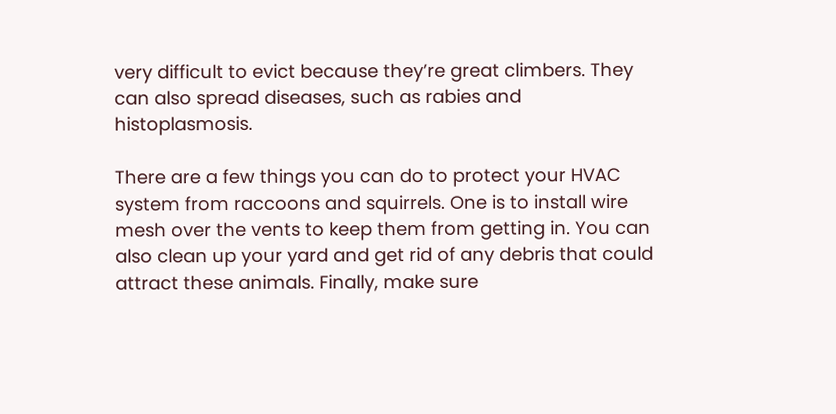very difficult to evict because they’re great climbers. They can also spread diseases, such as rabies and histoplasmosis.

There are a few things you can do to protect your HVAC system from raccoons and squirrels. One is to install wire mesh over the vents to keep them from getting in. You can also clean up your yard and get rid of any debris that could attract these animals. Finally, make sure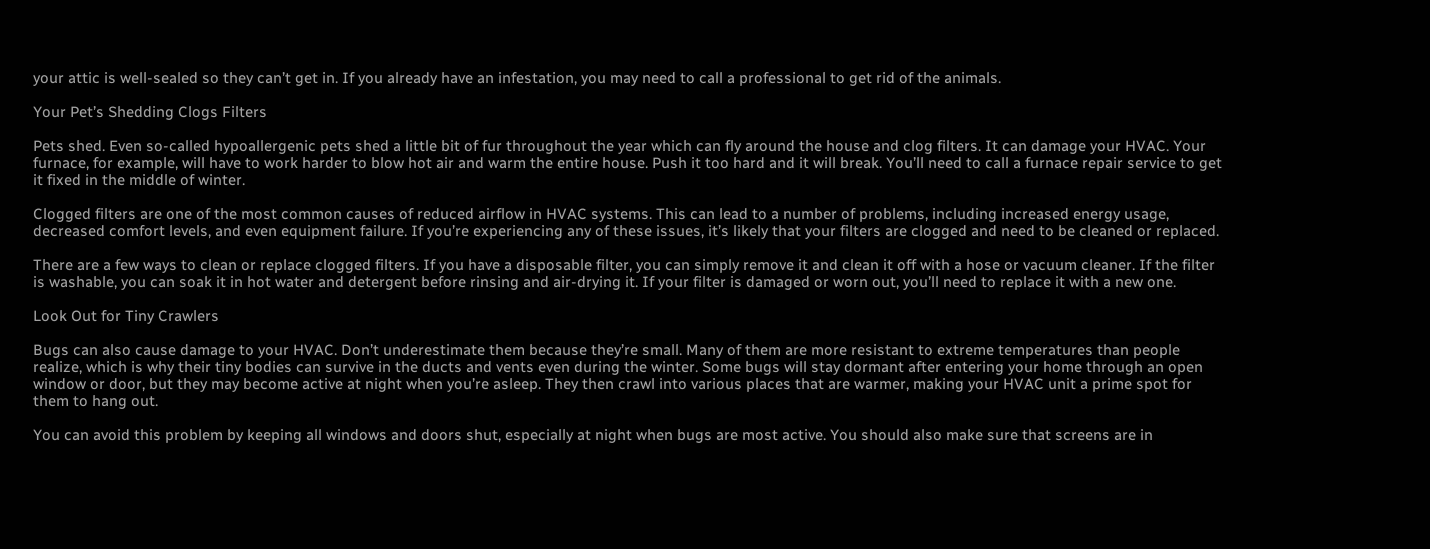your attic is well-sealed so they can’t get in. If you already have an infestation, you may need to call a professional to get rid of the animals.

Your Pet’s Shedding Clogs Filters

Pets shed. Even so-called hypoallergenic pets shed a little bit of fur throughout the year which can fly around the house and clog filters. It can damage your HVAC. Your furnace, for example, will have to work harder to blow hot air and warm the entire house. Push it too hard and it will break. You’ll need to call a furnace repair service to get it fixed in the middle of winter.

Clogged filters are one of the most common causes of reduced airflow in HVAC systems. This can lead to a number of problems, including increased energy usage, decreased comfort levels, and even equipment failure. If you’re experiencing any of these issues, it’s likely that your filters are clogged and need to be cleaned or replaced.

There are a few ways to clean or replace clogged filters. If you have a disposable filter, you can simply remove it and clean it off with a hose or vacuum cleaner. If the filter is washable, you can soak it in hot water and detergent before rinsing and air-drying it. If your filter is damaged or worn out, you’ll need to replace it with a new one.

Look Out for Tiny Crawlers

Bugs can also cause damage to your HVAC. Don’t underestimate them because they’re small. Many of them are more resistant to extreme temperatures than people realize, which is why their tiny bodies can survive in the ducts and vents even during the winter. Some bugs will stay dormant after entering your home through an open window or door, but they may become active at night when you’re asleep. They then crawl into various places that are warmer, making your HVAC unit a prime spot for them to hang out.

You can avoid this problem by keeping all windows and doors shut, especially at night when bugs are most active. You should also make sure that screens are in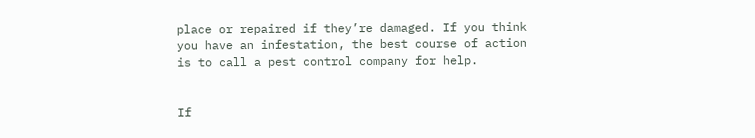place or repaired if they’re damaged. If you think you have an infestation, the best course of action is to call a pest control company for help.


If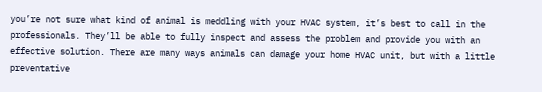you’re not sure what kind of animal is meddling with your HVAC system, it’s best to call in the professionals. They’ll be able to fully inspect and assess the problem and provide you with an effective solution. There are many ways animals can damage your home HVAC unit, but with a little preventative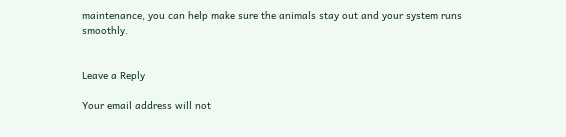maintenance, you can help make sure the animals stay out and your system runs smoothly.


Leave a Reply

Your email address will not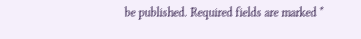be published. Required fields are marked *